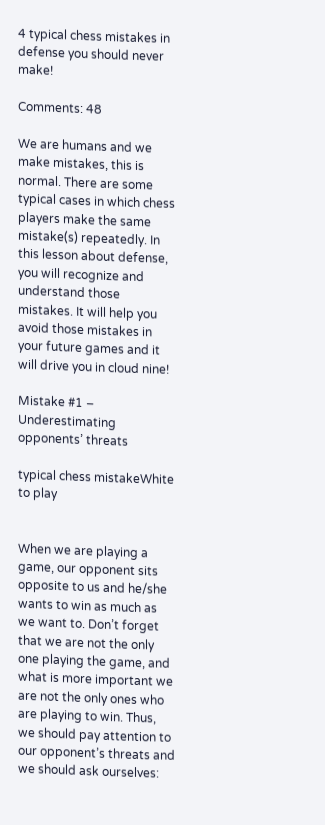4 typical chess mistakes in defense you should never make!

Comments: 48

We are humans and we make mistakes, this is normal. There are some typical cases in which chess players make the same mistake(s) repeatedly. In this lesson about defense, you will recognize and understand those mistakes. It will help you avoid those mistakes in your future games and it will drive you in cloud nine!

Mistake #1 – Underestimating opponents’ threats

typical chess mistakeWhite to play


When we are playing a game, our opponent sits opposite to us and he/she wants to win as much as we want to. Don’t forget that we are not the only one playing the game, and what is more important we are not the only ones who are playing to win. Thus, we should pay attention to our opponent’s threats and we should ask ourselves: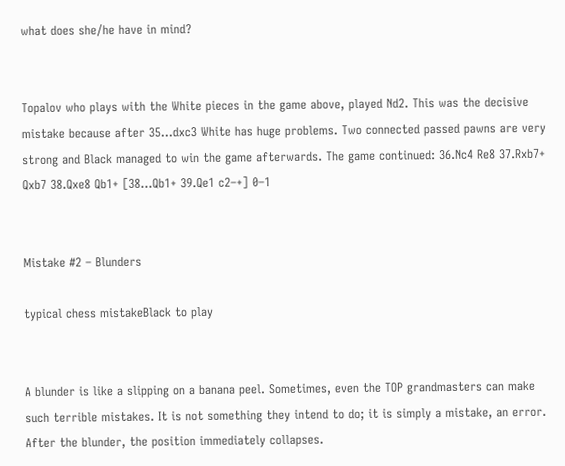what does she/he have in mind?


Topalov who plays with the White pieces in the game above, played Nd2. This was the decisive mistake because after 35…dxc3 White has huge problems. Two connected passed pawns are very strong and Black managed to win the game afterwards. The game continued: 36.Nc4 Re8 37.Rxb7+ Qxb7 38.Qxe8 Qb1+ [38…Qb1+ 39.Qe1 c2–+] 0–1


Mistake #2 – Blunders

typical chess mistakeBlack to play


A blunder is like a slipping on a banana peel. Sometimes, even the TOP grandmasters can make such terrible mistakes. It is not something they intend to do; it is simply a mistake, an error. After the blunder, the position immediately collapses.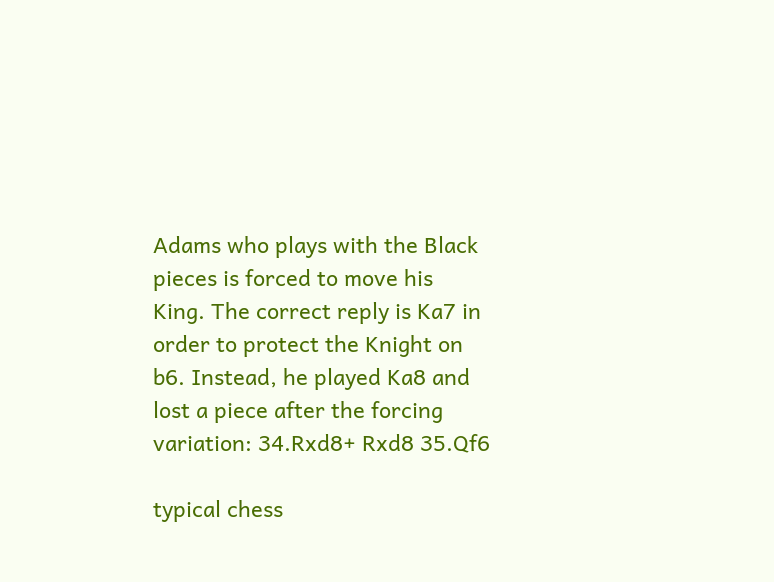Adams who plays with the Black pieces is forced to move his King. The correct reply is Ka7 in order to protect the Knight on b6. Instead, he played Ka8 and lost a piece after the forcing variation: 34.Rxd8+ Rxd8 35.Qf6

typical chess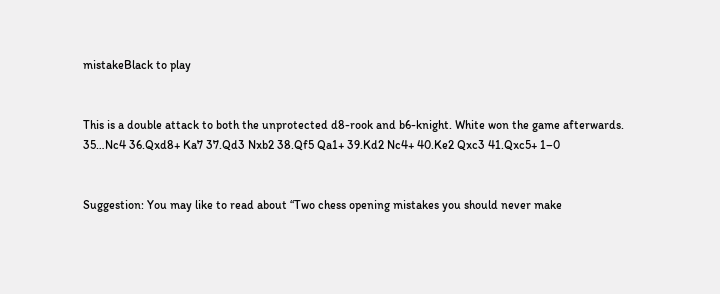mistakeBlack to play


This is a double attack to both the unprotected d8-rook and b6-knight. White won the game afterwards. 35…Nc4 36.Qxd8+ Ka7 37.Qd3 Nxb2 38.Qf5 Qa1+ 39.Kd2 Nc4+ 40.Ke2 Qxc3 41.Qxc5+ 1–0


Suggestion: You may like to read about “Two chess opening mistakes you should never make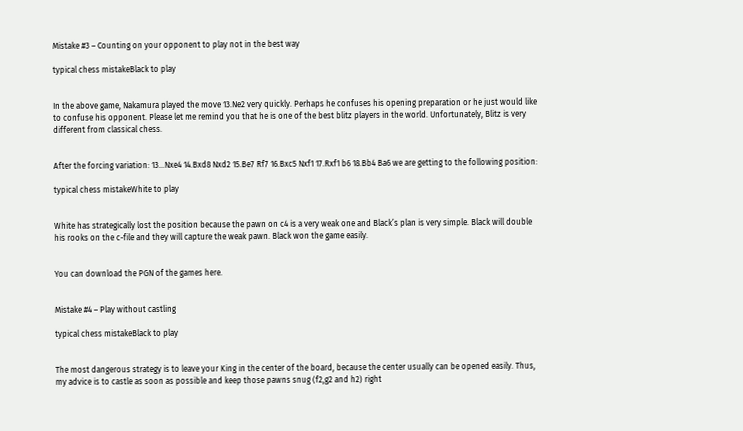Mistake #3 – Counting on your opponent to play not in the best way

typical chess mistakeBlack to play


In the above game, Nakamura played the move 13.Ne2 very quickly. Perhaps he confuses his opening preparation or he just would like to confuse his opponent. Please let me remind you that he is one of the best blitz players in the world. Unfortunately, Blitz is very different from classical chess.


After the forcing variation: 13…Nxe4 14.Bxd8 Nxd2 15.Be7 Rf7 16.Bxc5 Nxf1 17.Rxf1 b6 18.Bb4 Ba6 we are getting to the following position:

typical chess mistakeWhite to play


White has strategically lost the position because the pawn on c4 is a very weak one and Black’s plan is very simple. Black will double his rooks on the c-file and they will capture the weak pawn. Black won the game easily.


You can download the PGN of the games here.


Mistake #4 – Play without castling

typical chess mistakeBlack to play


The most dangerous strategy is to leave your King in the center of the board, because the center usually can be opened easily. Thus, my advice is to castle as soon as possible and keep those pawns snug (f2,g2 and h2) right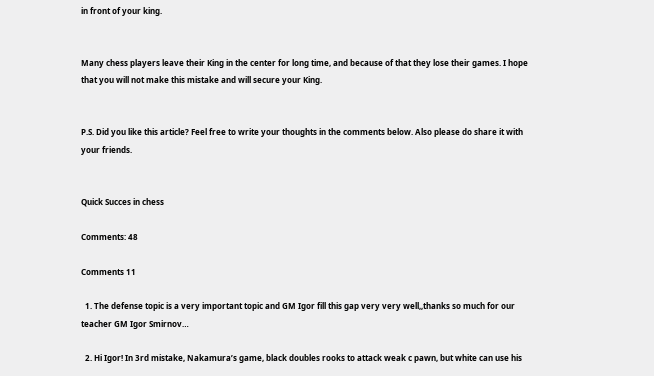in front of your king.


Many chess players leave their King in the center for long time, and because of that they lose their games. I hope that you will not make this mistake and will secure your King.


P.S. Did you like this article? Feel free to write your thoughts in the comments below. Also please do share it with your friends.


Quick Succes in chess

Comments: 48

Comments 11

  1. The defense topic is a very important topic and GM Igor fill this gap very very well,,thanks so much for our teacher GM Igor Smirnov…

  2. Hi Igor! In 3rd mistake, Nakamura’s game, black doubles rooks to attack weak c pawn, but white can use his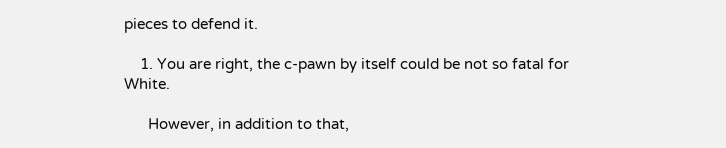pieces to defend it.

    1. You are right, the c-pawn by itself could be not so fatal for White.

      However, in addition to that,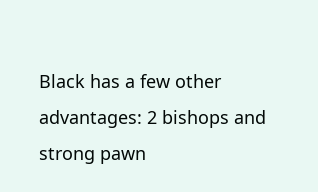Black has a few other advantages: 2 bishops and strong pawn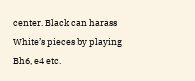center. Black can harass White’s pieces by playing Bh6, e4 etc.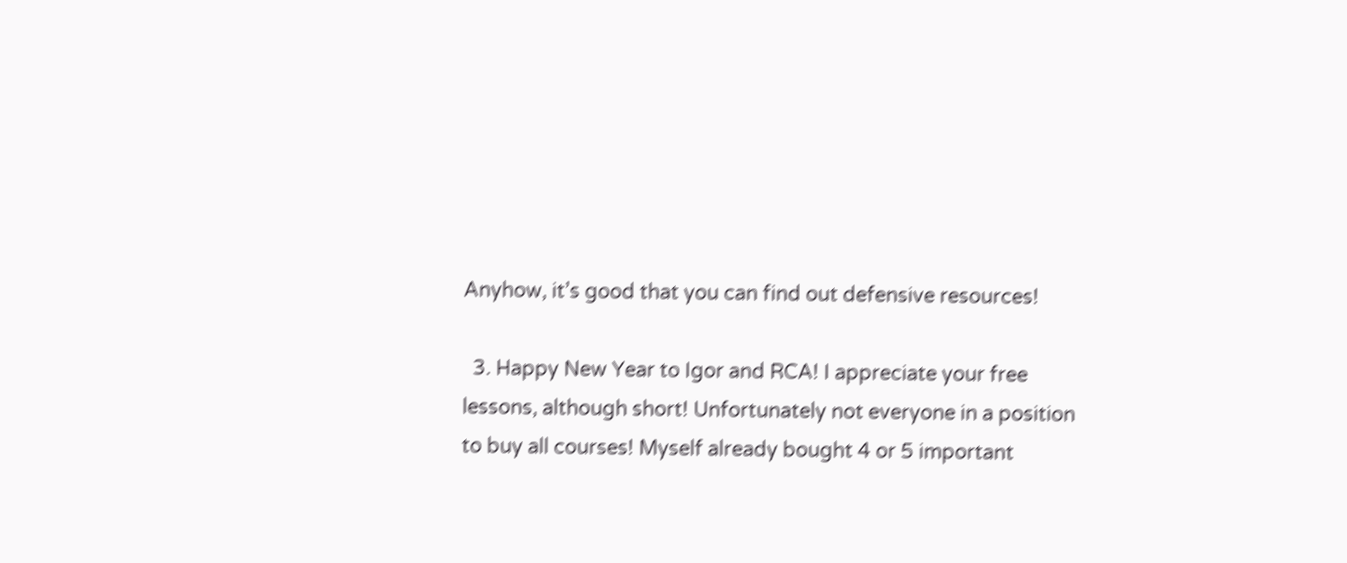Anyhow, it’s good that you can find out defensive resources!

  3. Happy New Year to Igor and RCA! I appreciate your free lessons, although short! Unfortunately not everyone in a position to buy all courses! Myself already bought 4 or 5 important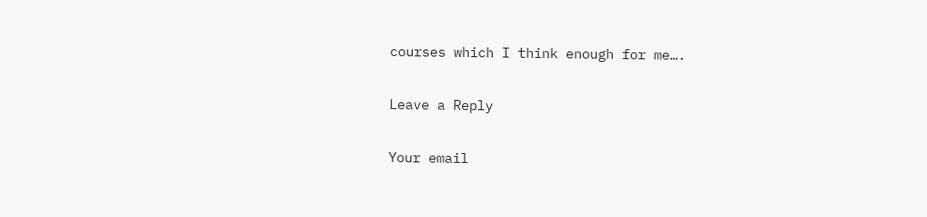courses which I think enough for me….

Leave a Reply

Your email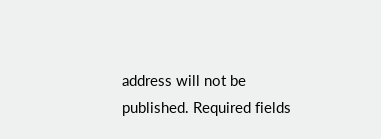address will not be published. Required fields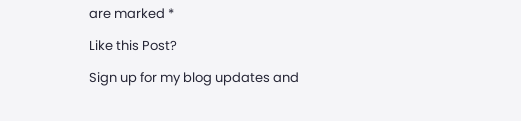are marked *

Like this Post?

Sign up for my blog updates and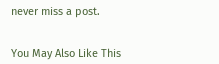never miss a post.


You May Also Like This